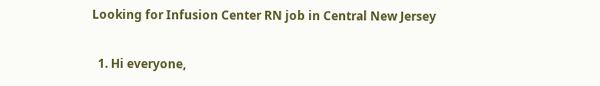Looking for Infusion Center RN job in Central New Jersey

  1. Hi everyone,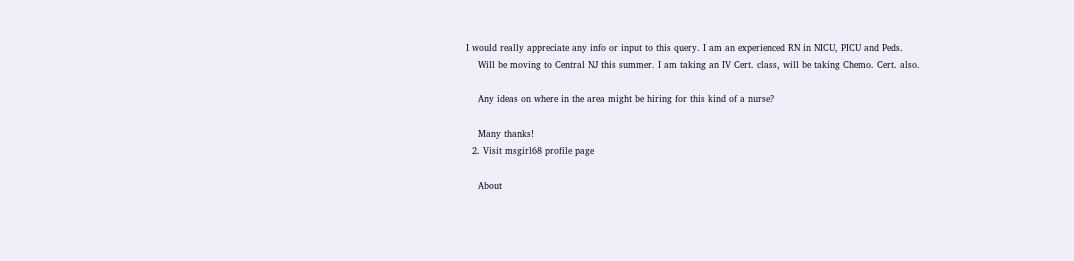I would really appreciate any info or input to this query. I am an experienced RN in NICU, PICU and Peds.
    Will be moving to Central NJ this summer. I am taking an IV Cert. class, will be taking Chemo. Cert. also.

    Any ideas on where in the area might be hiring for this kind of a nurse?

    Many thanks!
  2. Visit msgirl68 profile page

    About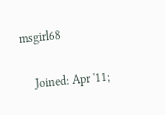msgirl68

    Joined: Apr '11;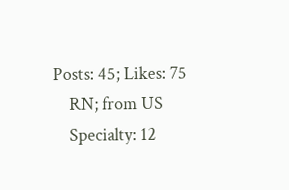Posts: 45; Likes: 75
    RN; from US
    Specialty: 12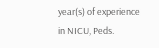year(s) of experience in NICU, Peds.